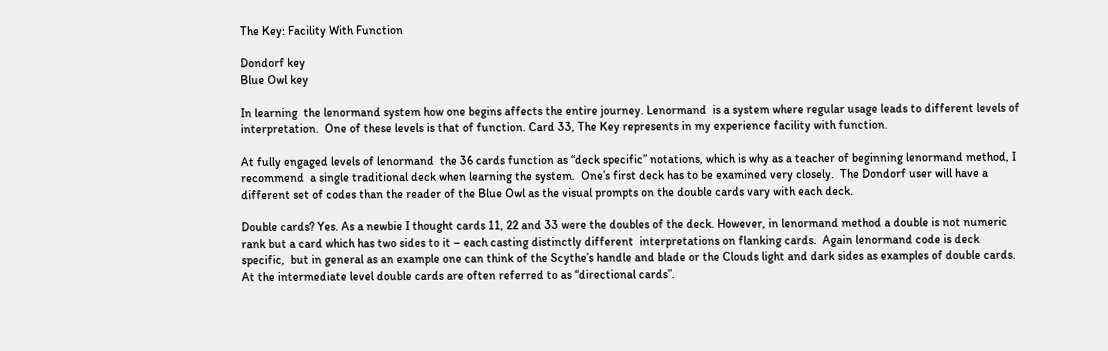The Key: Facility With Function

Dondorf key
Blue Owl key

In learning  the lenormand system how one begins affects the entire journey. Lenormand  is a system where regular usage leads to different levels of interpretation.  One of these levels is that of function. Card 33, The Key represents in my experience facility with function.

At fully engaged levels of lenormand  the 36 cards function as “deck specific” notations, which is why as a teacher of beginning lenormand method, I recommend  a single traditional deck when learning the system.  One’s first deck has to be examined very closely.  The Dondorf user will have a different set of codes than the reader of the Blue Owl as the visual prompts on the double cards vary with each deck.

Double cards? Yes. As a newbie I thought cards 11, 22 and 33 were the doubles of the deck. However, in lenormand method a double is not numeric rank but a card which has two sides to it – each casting distinctly different  interpretations on flanking cards.  Again lenormand code is deck specific,  but in general as an example one can think of the Scythe’s handle and blade or the Clouds light and dark sides as examples of double cards.  At the intermediate level double cards are often referred to as “directional cards”.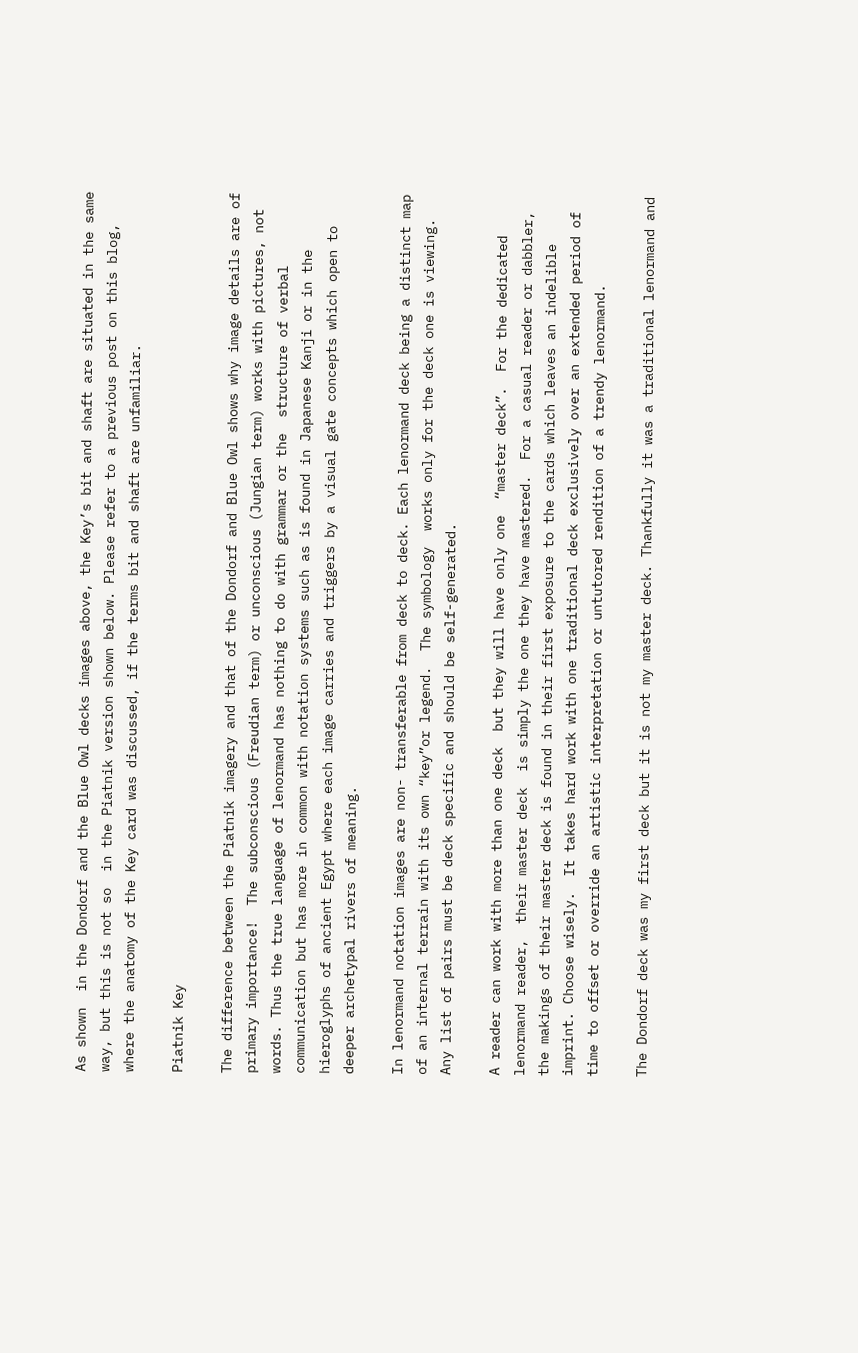As shown  in the Dondorf and the Blue Owl decks images above, the Key’s bit and shaft are situated in the same way, but this is not so  in the Piatnik version shown below. Please refer to a previous post on this blog, where the anatomy of the Key card was discussed, if the terms bit and shaft are unfamiliar.

Piatnik Key

The difference between the Piatnik imagery and that of the Dondorf and Blue Owl shows why image details are of primary importance!  The subconscious (Freudian term) or unconscious (Jungian term) works with pictures, not words. Thus the true language of lenormand has nothing to do with grammar or the  structure of verbal communication but has more in common with notation systems such as is found in Japanese Kanji or in the hieroglyphs of ancient Egypt where each image carries and triggers by a visual gate concepts which open to deeper archetypal rivers of meaning.

In lenormand notation images are non- transferable from deck to deck. Each lenormand deck being a distinct map of an internal terrain with its own “key”or legend.  The symbology  works only for the deck one is viewing.  Any list of pairs must be deck specific and should be self-generated.

A reader can work with more than one deck  but they will have only one  “master deck”.  For the dedicated lenormand reader,  their master deck  is simply the one they have mastered.  For a casual reader or dabbler,  the makings of their master deck is found in their first exposure to the cards which leaves an indelible imprint. Choose wisely.  It takes hard work with one traditional deck exclusively over an extended period of time to offset or override an artistic interpretation or untutored rendition of a trendy lenormand.

The Dondorf deck was my first deck but it is not my master deck. Thankfully it was a traditional lenormand and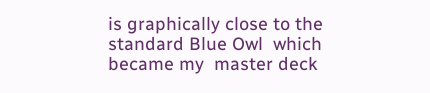is graphically close to the  standard Blue Owl  which became my  master deck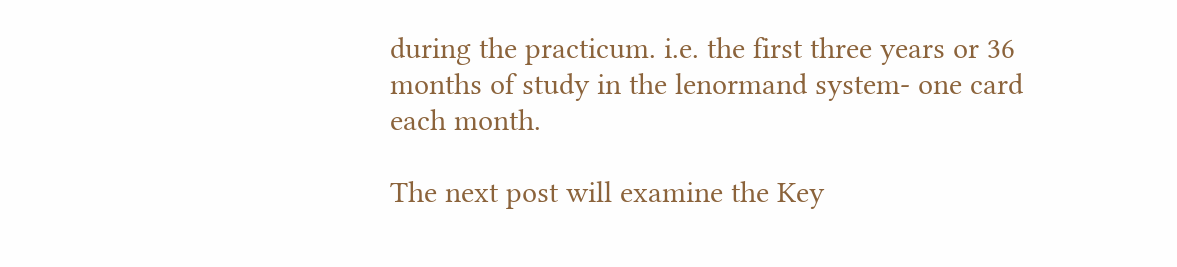during the practicum. i.e. the first three years or 36 months of study in the lenormand system- one card each month.

The next post will examine the Key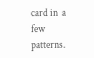card in  a few patterns.